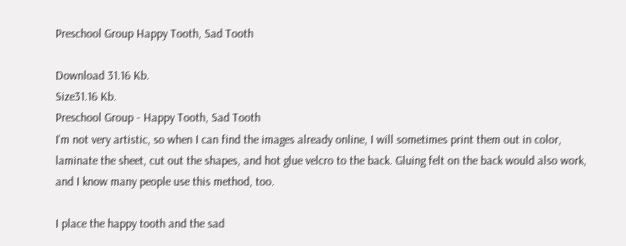Preschool Group Happy Tooth, Sad Tooth

Download 31.16 Kb.
Size31.16 Kb.
Preschool Group - Happy Tooth, Sad Tooth
I'm not very artistic, so when I can find the images already online, I will sometimes print them out in color, laminate the sheet, cut out the shapes, and hot glue velcro to the back. Gluing felt on the back would also work, and I know many people use this method, too.

I place the happy tooth and the sad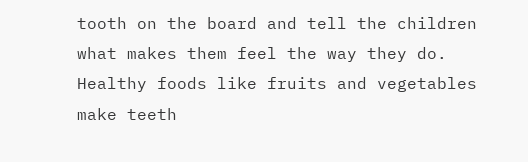tooth on the board and tell the children what makes them feel the way they do. Healthy foods like fruits and vegetables make teeth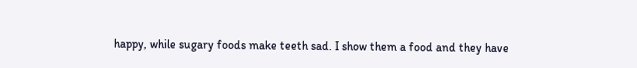happy, while sugary foods make teeth sad. I show them a food and they have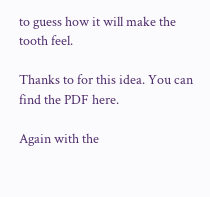to guess how it will make the tooth feel.

Thanks to for this idea. You can find the PDF here.

Again with the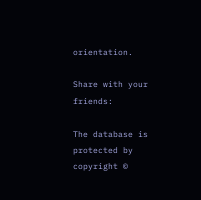orientation.

Share with your friends:

The database is protected by copyright ©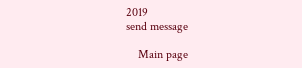2019
send message

    Main page